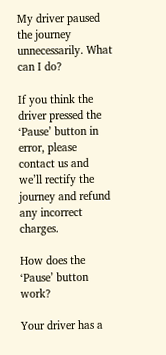My driver paused the journey unnecessarily. What can I do?

If you think the driver pressed the ‘Pause’ button in error, please contact us and we’ll rectify the journey and refund any incorrect charges.

How does the ‘Pause’ button work?

Your driver has a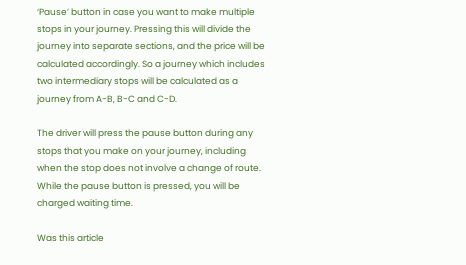‘Pause’ button in case you want to make multiple stops in your journey. Pressing this will divide the journey into separate sections, and the price will be calculated accordingly. So a journey which includes two intermediary stops will be calculated as a journey from A-B, B-C and C-D.

The driver will press the pause button during any stops that you make on your journey, including when the stop does not involve a change of route. While the pause button is pressed, you will be charged waiting time.

Was this article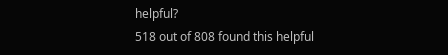helpful?
518 out of 808 found this helpful